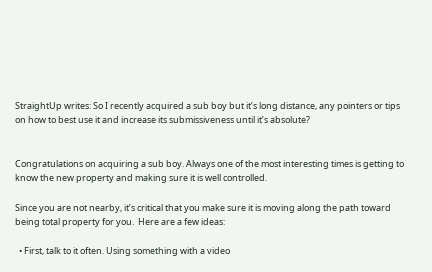StraightUp writes: So I recently acquired a sub boy but it’s long distance, any pointers or tips on how to best use it and increase its submissiveness until it’s absolute?


Congratulations on acquiring a sub boy. Always one of the most interesting times is getting to know the new property and making sure it is well controlled.

Since you are not nearby, it’s critical that you make sure it is moving along the path toward being total property for you.  Here are a few ideas:

  • First, talk to it often. Using something with a video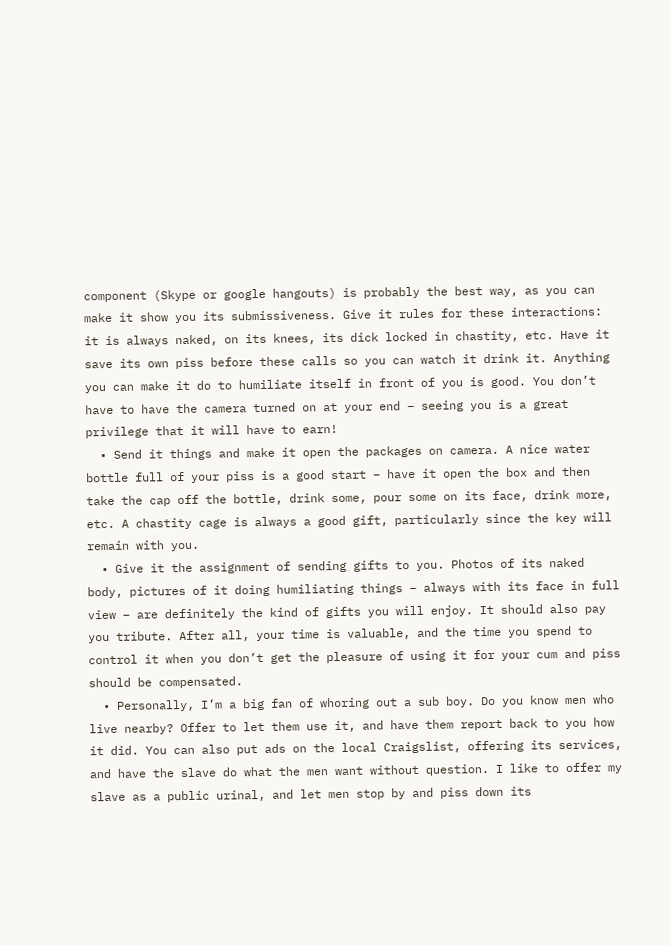component (Skype or google hangouts) is probably the best way, as you can make it show you its submissiveness. Give it rules for these interactions: it is always naked, on its knees, its dick locked in chastity, etc. Have it save its own piss before these calls so you can watch it drink it. Anything you can make it do to humiliate itself in front of you is good. You don’t have to have the camera turned on at your end – seeing you is a great privilege that it will have to earn!
  • Send it things and make it open the packages on camera. A nice water bottle full of your piss is a good start – have it open the box and then take the cap off the bottle, drink some, pour some on its face, drink more, etc. A chastity cage is always a good gift, particularly since the key will remain with you.
  • Give it the assignment of sending gifts to you. Photos of its naked body, pictures of it doing humiliating things – always with its face in full view – are definitely the kind of gifts you will enjoy. It should also pay you tribute. After all, your time is valuable, and the time you spend to control it when you don’t get the pleasure of using it for your cum and piss should be compensated.
  • Personally, I’m a big fan of whoring out a sub boy. Do you know men who live nearby? Offer to let them use it, and have them report back to you how it did. You can also put ads on the local Craigslist, offering its services, and have the slave do what the men want without question. I like to offer my slave as a public urinal, and let men stop by and piss down its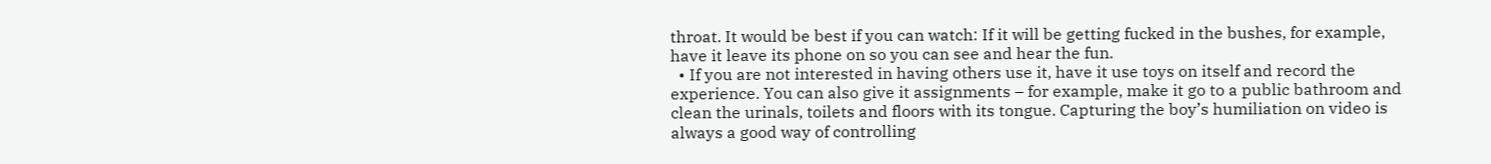throat. It would be best if you can watch: If it will be getting fucked in the bushes, for example, have it leave its phone on so you can see and hear the fun.
  • If you are not interested in having others use it, have it use toys on itself and record the experience. You can also give it assignments – for example, make it go to a public bathroom and clean the urinals, toilets and floors with its tongue. Capturing the boy’s humiliation on video is always a good way of controlling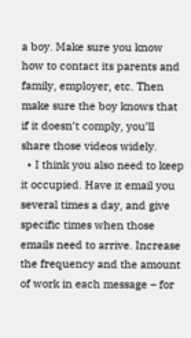a boy. Make sure you know how to contact its parents and family, employer, etc. Then make sure the boy knows that if it doesn’t comply, you’ll share those videos widely.
  • I think you also need to keep it occupied. Have it email you several times a day, and give specific times when those emails need to arrive. Increase the frequency and the amount of work in each message – for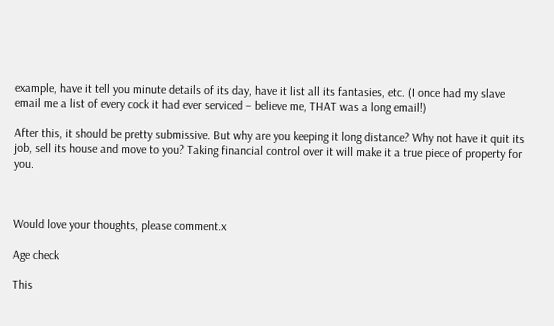example, have it tell you minute details of its day, have it list all its fantasies, etc. (I once had my slave email me a list of every cock it had ever serviced – believe me, THAT was a long email!)

After this, it should be pretty submissive. But why are you keeping it long distance? Why not have it quit its job, sell its house and move to you? Taking financial control over it will make it a true piece of property for you.



Would love your thoughts, please comment.x

Age check

This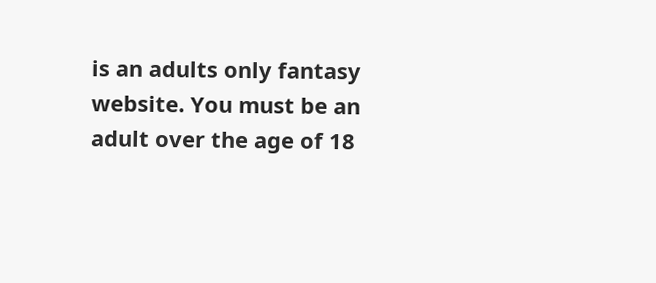is an adults only fantasy website. You must be an adult over the age of 18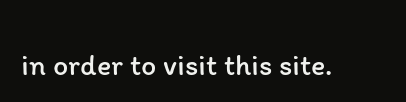in order to visit this site.